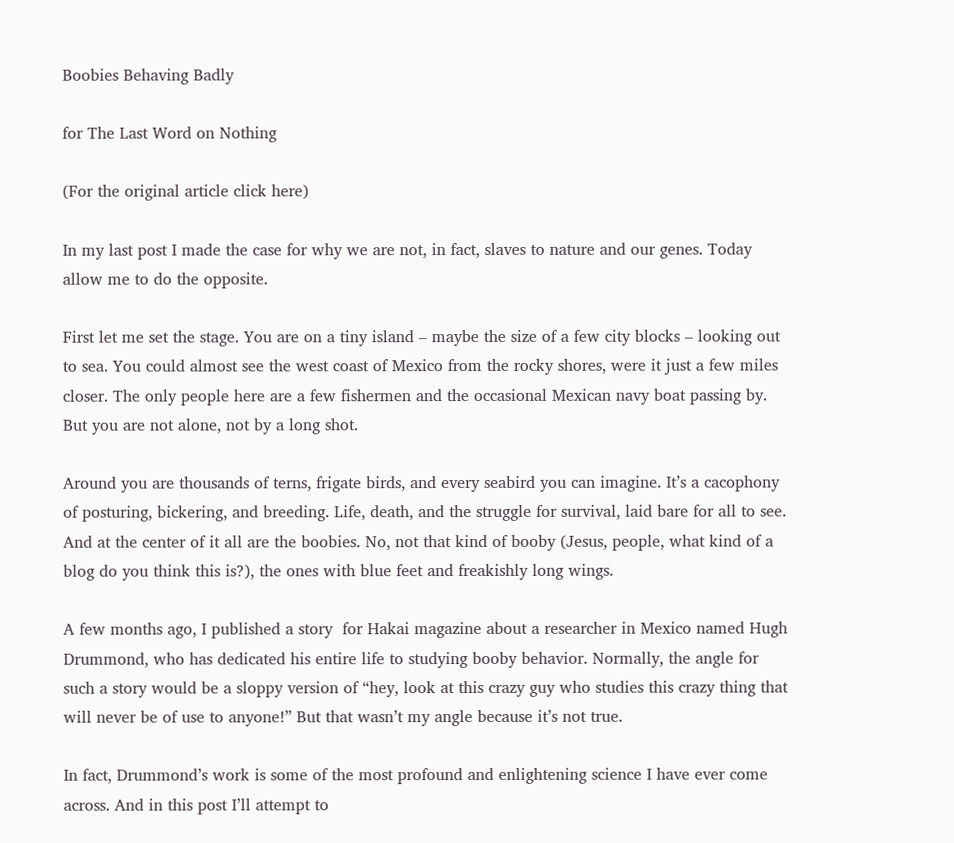Boobies Behaving Badly

for The Last Word on Nothing

(For the original article click here)

In my last post I made the case for why we are not, in fact, slaves to nature and our genes. Today allow me to do the opposite.

First let me set the stage. You are on a tiny island – maybe the size of a few city blocks – looking out to sea. You could almost see the west coast of Mexico from the rocky shores, were it just a few miles closer. The only people here are a few fishermen and the occasional Mexican navy boat passing by. But you are not alone, not by a long shot.

Around you are thousands of terns, frigate birds, and every seabird you can imagine. It’s a cacophony of posturing, bickering, and breeding. Life, death, and the struggle for survival, laid bare for all to see. And at the center of it all are the boobies. No, not that kind of booby (Jesus, people, what kind of a blog do you think this is?), the ones with blue feet and freakishly long wings.

A few months ago, I published a story  for Hakai magazine about a researcher in Mexico named Hugh Drummond, who has dedicated his entire life to studying booby behavior. Normally, the angle for such a story would be a sloppy version of “hey, look at this crazy guy who studies this crazy thing that will never be of use to anyone!” But that wasn’t my angle because it’s not true.

In fact, Drummond’s work is some of the most profound and enlightening science I have ever come across. And in this post I’ll attempt to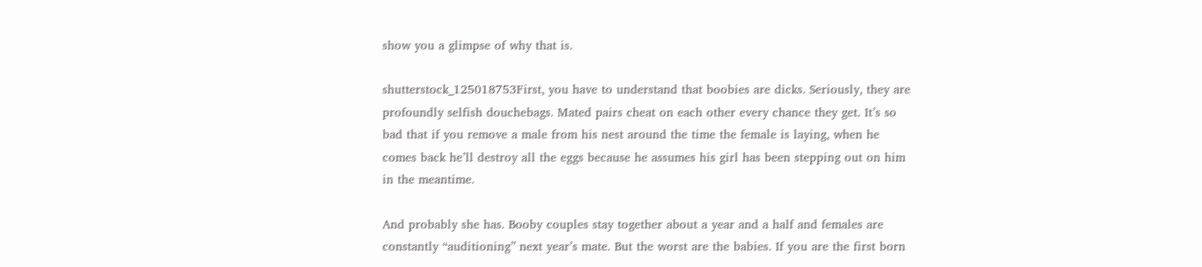show you a glimpse of why that is.

shutterstock_125018753First, you have to understand that boobies are dicks. Seriously, they are profoundly selfish douchebags. Mated pairs cheat on each other every chance they get. It’s so bad that if you remove a male from his nest around the time the female is laying, when he comes back he’ll destroy all the eggs because he assumes his girl has been stepping out on him in the meantime.

And probably she has. Booby couples stay together about a year and a half and females are constantly “auditioning” next year’s mate. But the worst are the babies. If you are the first born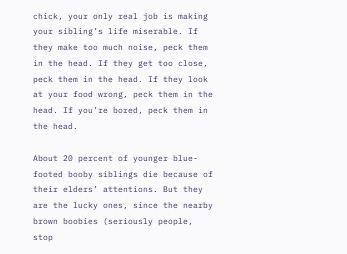chick, your only real job is making your sibling’s life miserable. If they make too much noise, peck them in the head. If they get too close, peck them in the head. If they look at your food wrong, peck them in the head. If you’re bored, peck them in the head.

About 20 percent of younger blue-footed booby siblings die because of their elders’ attentions. But they are the lucky ones, since the nearby brown boobies (seriously people, stop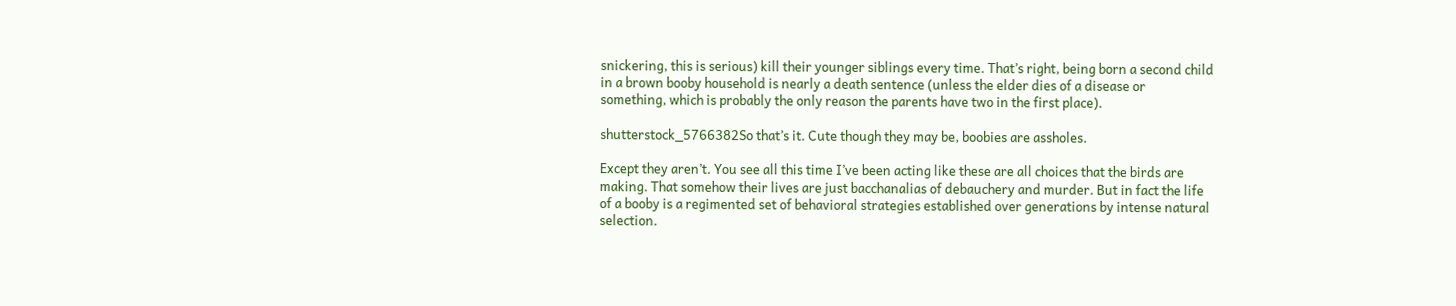snickering, this is serious) kill their younger siblings every time. That’s right, being born a second child in a brown booby household is nearly a death sentence (unless the elder dies of a disease or something, which is probably the only reason the parents have two in the first place).

shutterstock_5766382So that’s it. Cute though they may be, boobies are assholes.

Except they aren’t. You see all this time I’ve been acting like these are all choices that the birds are making. That somehow their lives are just bacchanalias of debauchery and murder. But in fact the life of a booby is a regimented set of behavioral strategies established over generations by intense natural selection.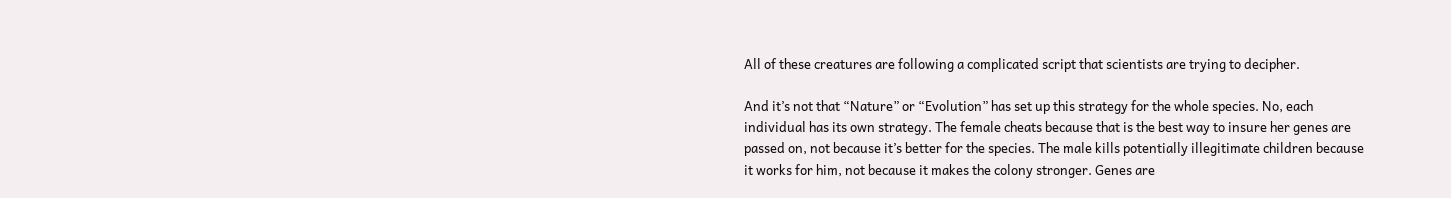All of these creatures are following a complicated script that scientists are trying to decipher.

And it’s not that “Nature” or “Evolution” has set up this strategy for the whole species. No, each individual has its own strategy. The female cheats because that is the best way to insure her genes are passed on, not because it’s better for the species. The male kills potentially illegitimate children because it works for him, not because it makes the colony stronger. Genes are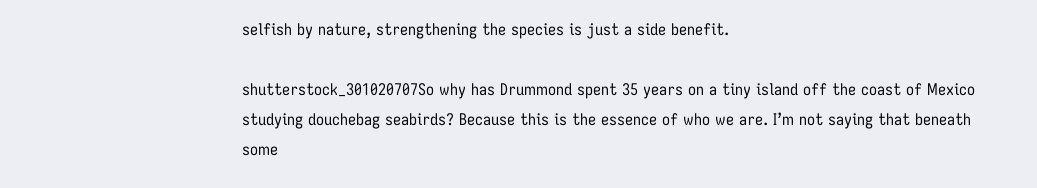selfish by nature, strengthening the species is just a side benefit.

shutterstock_301020707So why has Drummond spent 35 years on a tiny island off the coast of Mexico studying douchebag seabirds? Because this is the essence of who we are. I’m not saying that beneath some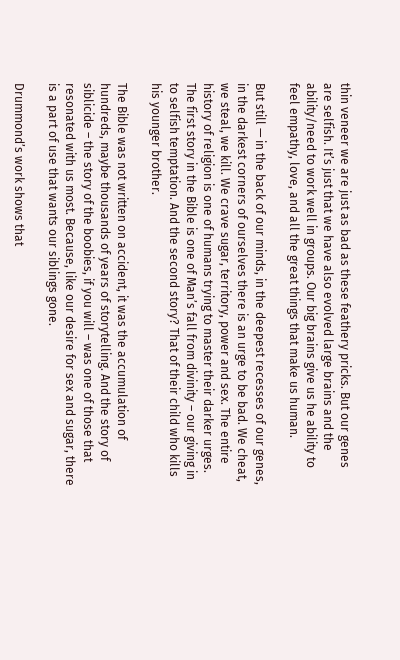thin veneer we are just as bad as these feathery pricks. But our genes are selfish. It’s just that we have also evolved large brains and the ability/need to work well in groups. Our big brains give us he ability to feel empathy, love, and all the great things that make us human.

But still — in the back of our minds, in the deepest recesses of our genes, in the darkest corners of ourselves there is an urge to be bad. We cheat, we steal, we kill. We crave sugar, territory, power and sex. The entire history of religion is one of humans trying to master their darker urges. The first story in the Bible is one of Man’s fall from divinity – our giving in to selfish temptation. And the second story? That of their child who kills his younger brother.

The Bible was not written on accident, it was the accumulation of hundreds, maybe thousands of years of storytelling. And the story of siblicide – the story of the boobies, if you will – was one of those that resonated with us most. Because, like our desire for sex and sugar, there is a part of use that wants our siblings gone.

Drummond’s work shows that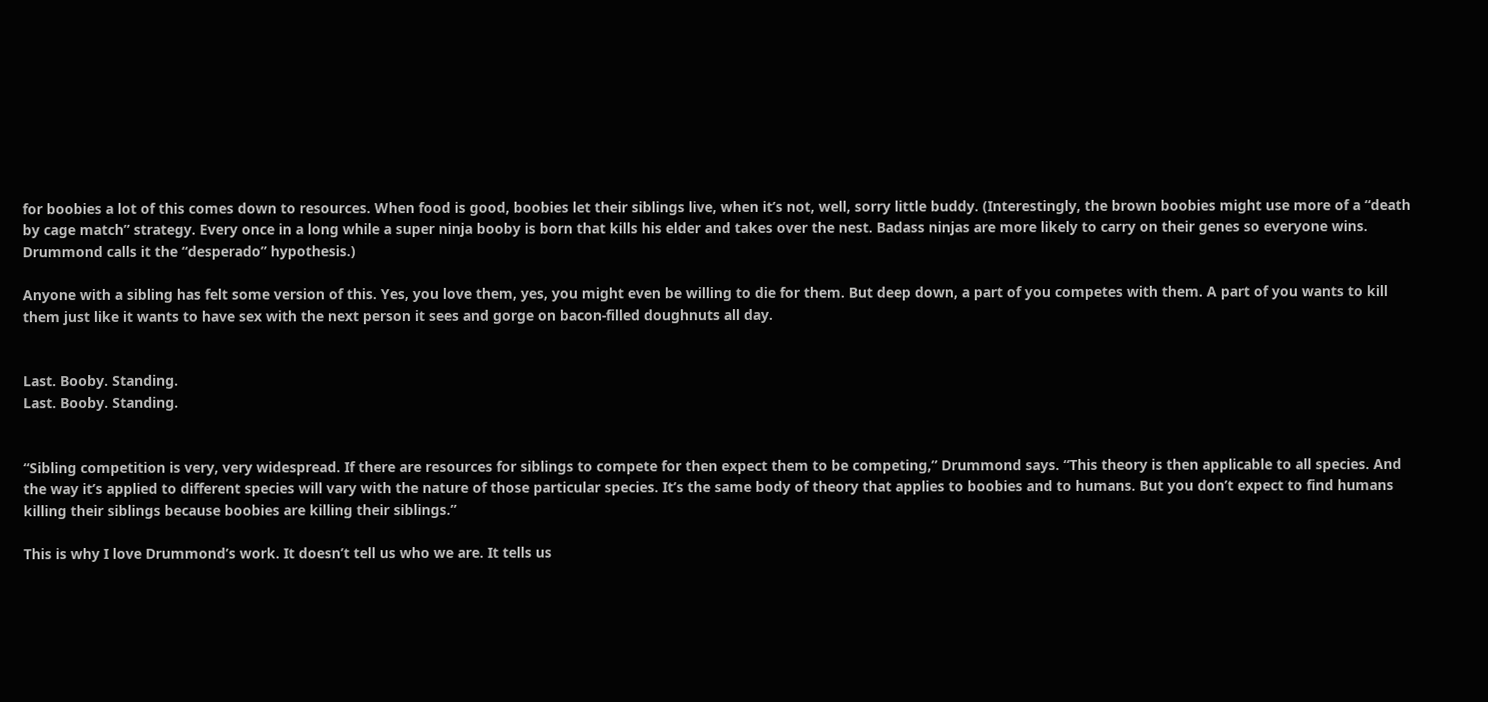for boobies a lot of this comes down to resources. When food is good, boobies let their siblings live, when it’s not, well, sorry little buddy. (Interestingly, the brown boobies might use more of a “death by cage match” strategy. Every once in a long while a super ninja booby is born that kills his elder and takes over the nest. Badass ninjas are more likely to carry on their genes so everyone wins. Drummond calls it the “desperado” hypothesis.)

Anyone with a sibling has felt some version of this. Yes, you love them, yes, you might even be willing to die for them. But deep down, a part of you competes with them. A part of you wants to kill them just like it wants to have sex with the next person it sees and gorge on bacon-filled doughnuts all day.


Last. Booby. Standing.
Last. Booby. Standing.


“Sibling competition is very, very widespread. If there are resources for siblings to compete for then expect them to be competing,” Drummond says. “This theory is then applicable to all species. And the way it’s applied to different species will vary with the nature of those particular species. It’s the same body of theory that applies to boobies and to humans. But you don’t expect to find humans killing their siblings because boobies are killing their siblings.”

This is why I love Drummond’s work. It doesn’t tell us who we are. It tells us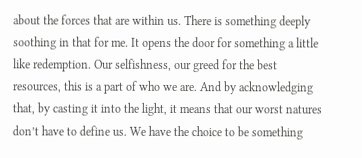about the forces that are within us. There is something deeply soothing in that for me. It opens the door for something a little like redemption. Our selfishness, our greed for the best resources, this is a part of who we are. And by acknowledging that, by casting it into the light, it means that our worst natures don’t have to define us. We have the choice to be something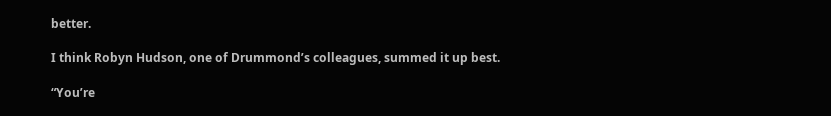better.

I think Robyn Hudson, one of Drummond’s colleagues, summed it up best.

“You’re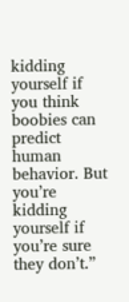kidding yourself if you think boobies can predict human behavior. But you’re kidding yourself if you’re sure they don’t.”